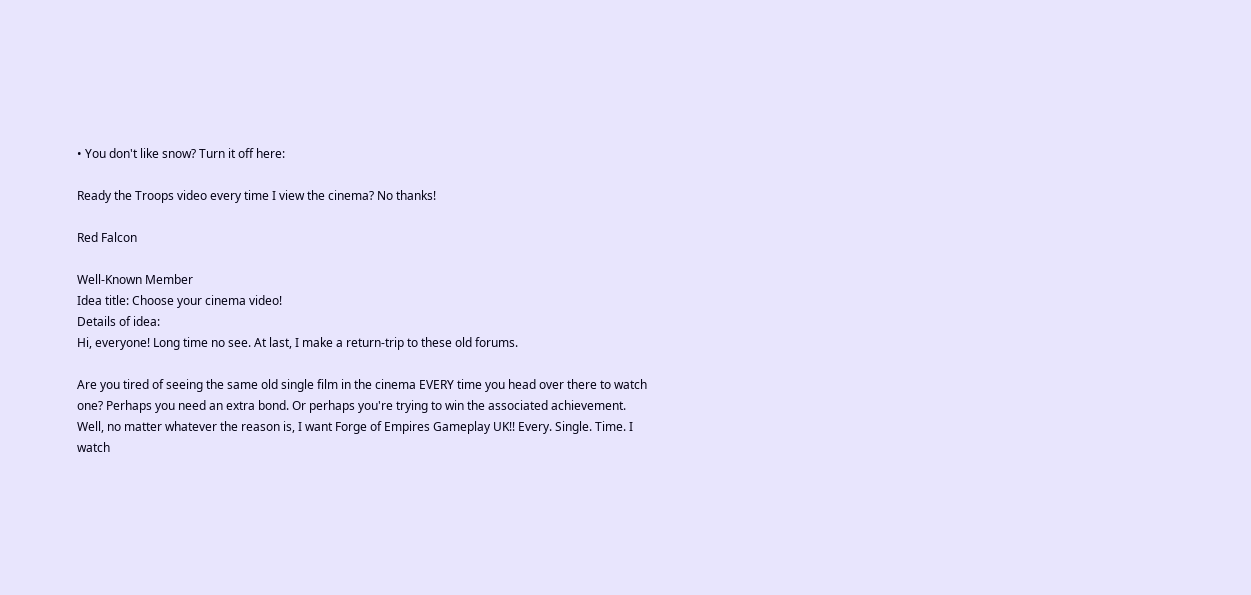• You don't like snow? Turn it off here:

Ready the Troops video every time I view the cinema? No thanks!

Red Falcon

Well-Known Member
Idea title: Choose your cinema video!
Details of idea:
Hi, everyone! Long time no see. At last, I make a return-trip to these old forums.

Are you tired of seeing the same old single film in the cinema EVERY time you head over there to watch one? Perhaps you need an extra bond. Or perhaps you're trying to win the associated achievement. Well, no matter whatever the reason is, I want Forge of Empires Gameplay UK!! Every. Single. Time. I watch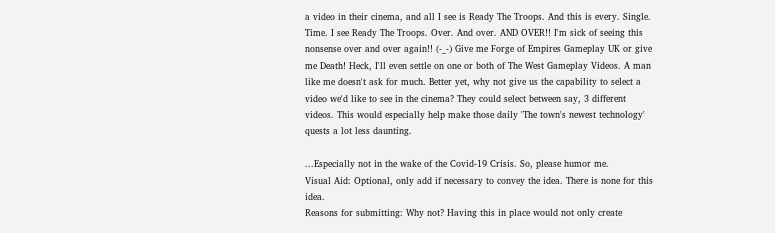a video in their cinema, and all I see is Ready The Troops. And this is every. Single. Time. I see Ready The Troops. Over. And over. AND OVER!! I'm sick of seeing this nonsense over and over again!! (-_-) Give me Forge of Empires Gameplay UK or give me Death! Heck, I'll even settle on one or both of The West Gameplay Videos. A man like me doesn't ask for much. Better yet, why not give us the capability to select a video we'd like to see in the cinema? They could select between say, 3 different videos. This would especially help make those daily 'The town's newest technology' quests a lot less daunting.

...Especially not in the wake of the Covid-19 Crisis. So, please humor me.
Visual Aid: Optional, only add if necessary to convey the idea. There is none for this idea.
Reasons for submitting: Why not? Having this in place would not only create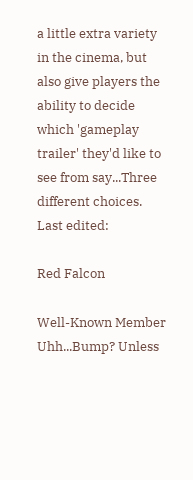a little extra variety in the cinema, but also give players the ability to decide which 'gameplay trailer' they'd like to see from say...Three different choices.
Last edited:

Red Falcon

Well-Known Member
Uhh...Bump? Unless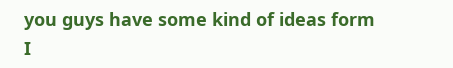you guys have some kind of ideas form I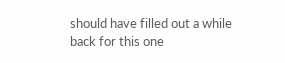should have filled out a while back for this one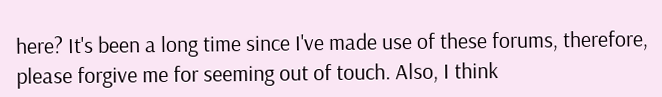here? It's been a long time since I've made use of these forums, therefore, please forgive me for seeming out of touch. Also, I think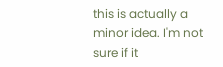this is actually a minor idea. I'm not sure if it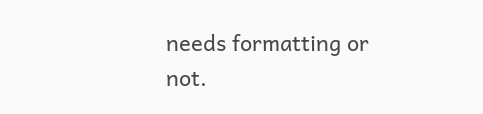needs formatting or not.